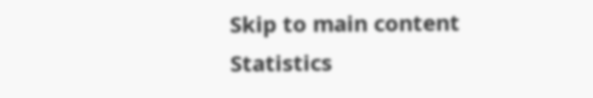Skip to main content
Statistics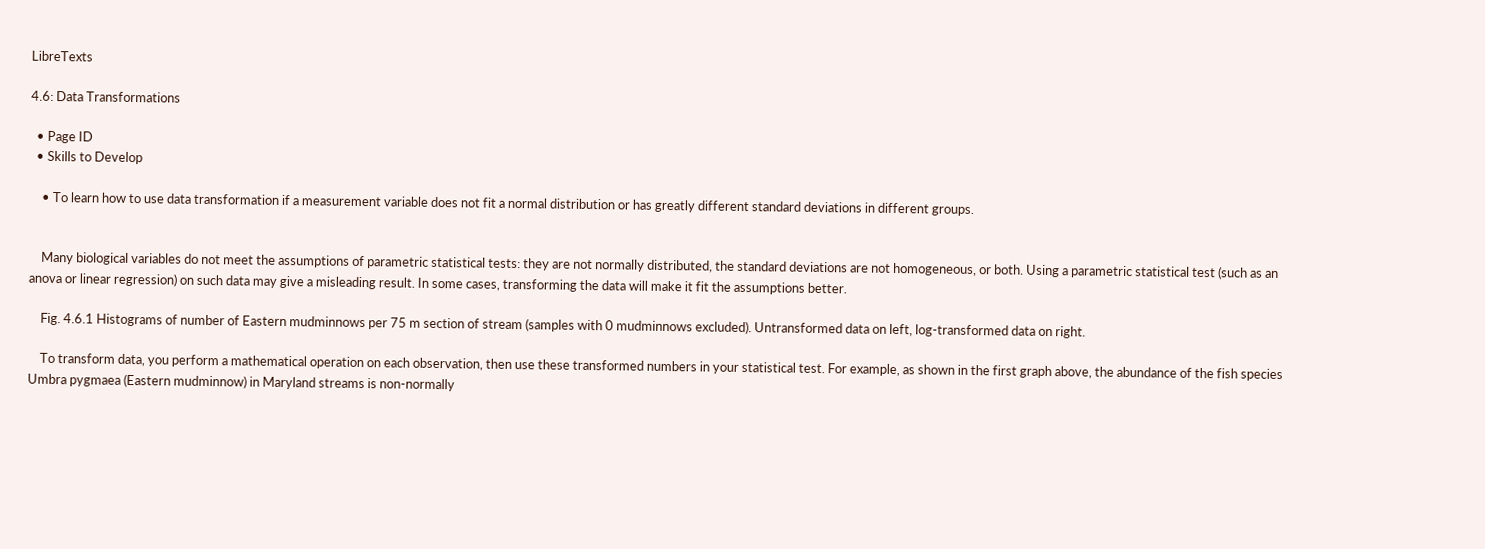LibreTexts

4.6: Data Transformations

  • Page ID
  • Skills to Develop

    • To learn how to use data transformation if a measurement variable does not fit a normal distribution or has greatly different standard deviations in different groups.


    Many biological variables do not meet the assumptions of parametric statistical tests: they are not normally distributed, the standard deviations are not homogeneous, or both. Using a parametric statistical test (such as an anova or linear regression) on such data may give a misleading result. In some cases, transforming the data will make it fit the assumptions better.

    Fig. 4.6.1 Histograms of number of Eastern mudminnows per 75 m section of stream (samples with 0 mudminnows excluded). Untransformed data on left, log-transformed data on right.

    To transform data, you perform a mathematical operation on each observation, then use these transformed numbers in your statistical test. For example, as shown in the first graph above, the abundance of the fish species Umbra pygmaea (Eastern mudminnow) in Maryland streams is non-normally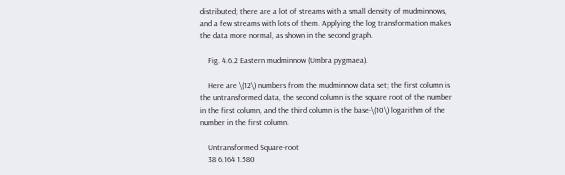distributed; there are a lot of streams with a small density of mudminnows, and a few streams with lots of them. Applying the log transformation makes the data more normal, as shown in the second graph.

    Fig. 4.6.2 Eastern mudminnow (Umbra pygmaea).

    Here are \(12\) numbers from the mudminnow data set; the first column is the untransformed data, the second column is the square root of the number in the first column, and the third column is the base-\(10\) logarithm of the number in the first column.

    Untransformed Square-root
    38 6.164 1.580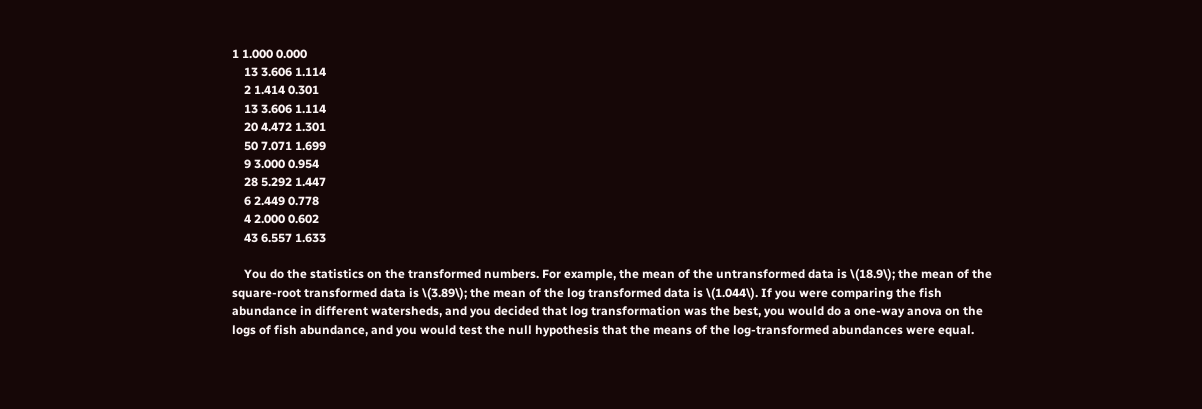1 1.000 0.000
    13 3.606 1.114
    2 1.414 0.301
    13 3.606 1.114
    20 4.472 1.301
    50 7.071 1.699
    9 3.000 0.954
    28 5.292 1.447
    6 2.449 0.778
    4 2.000 0.602
    43 6.557 1.633

    You do the statistics on the transformed numbers. For example, the mean of the untransformed data is \(18.9\); the mean of the square-root transformed data is \(3.89\); the mean of the log transformed data is \(1.044\). If you were comparing the fish abundance in different watersheds, and you decided that log transformation was the best, you would do a one-way anova on the logs of fish abundance, and you would test the null hypothesis that the means of the log-transformed abundances were equal.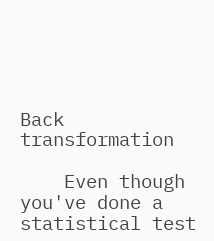Back transformation

    Even though you've done a statistical test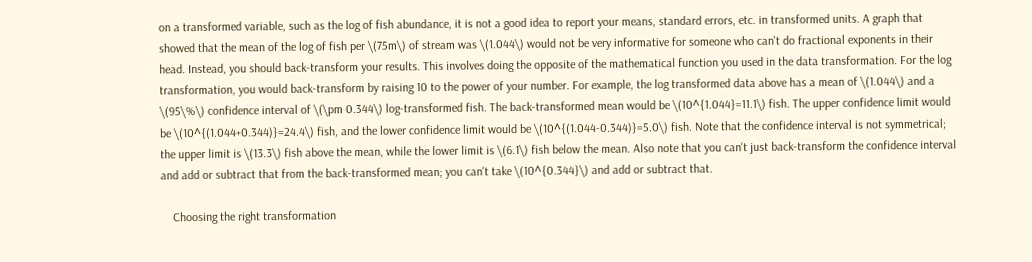on a transformed variable, such as the log of fish abundance, it is not a good idea to report your means, standard errors, etc. in transformed units. A graph that showed that the mean of the log of fish per \(75m\) of stream was \(1.044\) would not be very informative for someone who can't do fractional exponents in their head. Instead, you should back-transform your results. This involves doing the opposite of the mathematical function you used in the data transformation. For the log transformation, you would back-transform by raising 10 to the power of your number. For example, the log transformed data above has a mean of \(1.044\) and a \(95\%\) confidence interval of \(\pm 0.344\) log-transformed fish. The back-transformed mean would be \(10^{1.044}=11.1\) fish. The upper confidence limit would be \(10^{(1.044+0.344)}=24.4\) fish, and the lower confidence limit would be \(10^{(1.044-0.344)}=5.0\) fish. Note that the confidence interval is not symmetrical; the upper limit is \(13.3\) fish above the mean, while the lower limit is \(6.1\) fish below the mean. Also note that you can't just back-transform the confidence interval and add or subtract that from the back-transformed mean; you can't take \(10^{0.344}\) and add or subtract that.

    Choosing the right transformation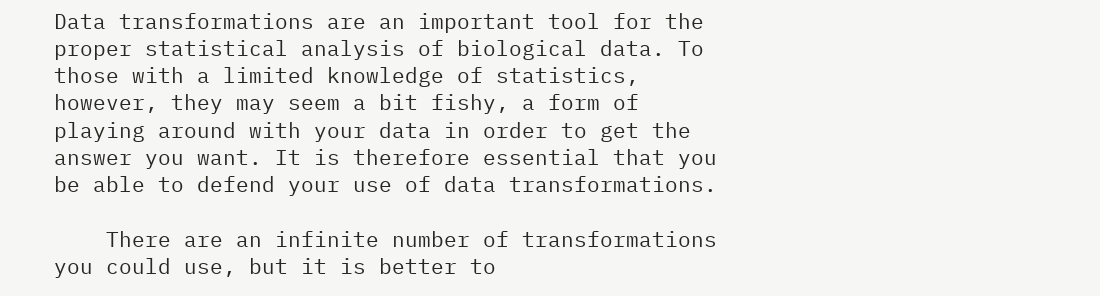Data transformations are an important tool for the proper statistical analysis of biological data. To those with a limited knowledge of statistics, however, they may seem a bit fishy, a form of playing around with your data in order to get the answer you want. It is therefore essential that you be able to defend your use of data transformations.

    There are an infinite number of transformations you could use, but it is better to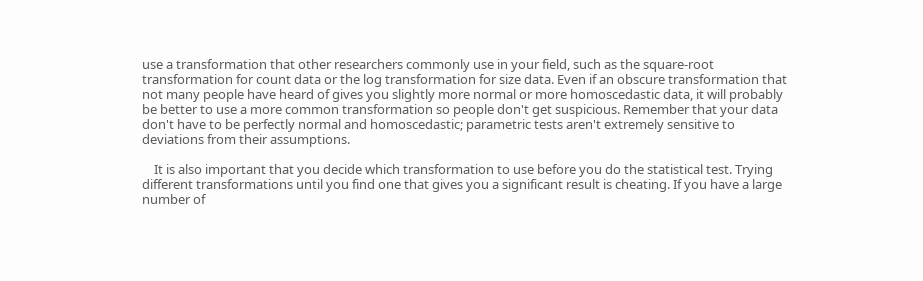use a transformation that other researchers commonly use in your field, such as the square-root transformation for count data or the log transformation for size data. Even if an obscure transformation that not many people have heard of gives you slightly more normal or more homoscedastic data, it will probably be better to use a more common transformation so people don't get suspicious. Remember that your data don't have to be perfectly normal and homoscedastic; parametric tests aren't extremely sensitive to deviations from their assumptions.

    It is also important that you decide which transformation to use before you do the statistical test. Trying different transformations until you find one that gives you a significant result is cheating. If you have a large number of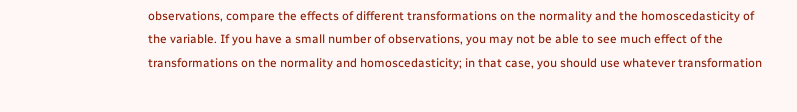observations, compare the effects of different transformations on the normality and the homoscedasticity of the variable. If you have a small number of observations, you may not be able to see much effect of the transformations on the normality and homoscedasticity; in that case, you should use whatever transformation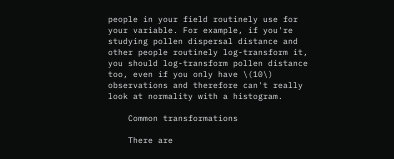people in your field routinely use for your variable. For example, if you're studying pollen dispersal distance and other people routinely log-transform it, you should log-transform pollen distance too, even if you only have \(10\) observations and therefore can't really look at normality with a histogram.

    Common transformations

    There are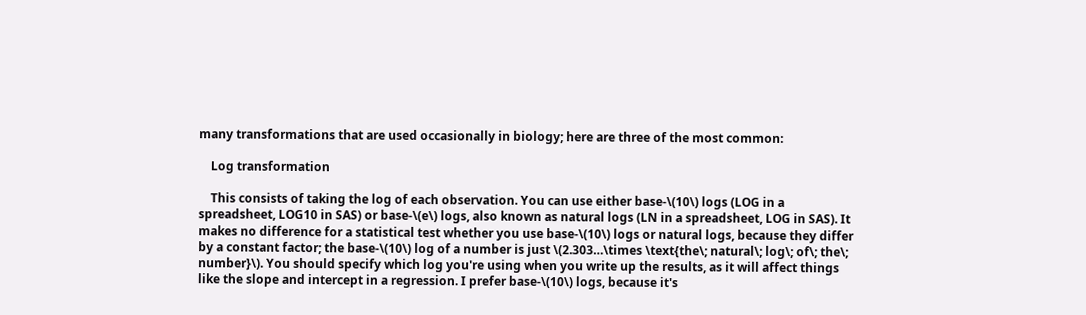many transformations that are used occasionally in biology; here are three of the most common:

    Log transformation

    This consists of taking the log of each observation. You can use either base-\(10\) logs (LOG in a spreadsheet, LOG10 in SAS) or base-\(e\) logs, also known as natural logs (LN in a spreadsheet, LOG in SAS). It makes no difference for a statistical test whether you use base-\(10\) logs or natural logs, because they differ by a constant factor; the base-\(10\) log of a number is just \(2.303…\times \text{the\; natural\; log\; of\; the\; number}\). You should specify which log you're using when you write up the results, as it will affect things like the slope and intercept in a regression. I prefer base-\(10\) logs, because it's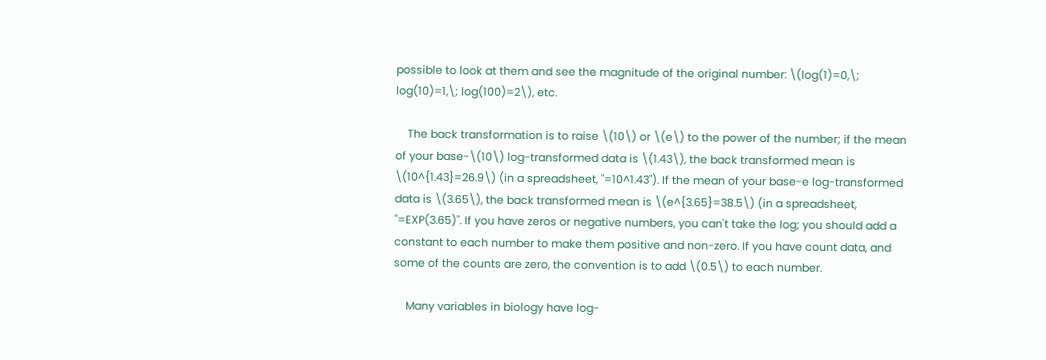possible to look at them and see the magnitude of the original number: \(log(1)=0,\; log(10)=1,\; log(100)=2\), etc.

    The back transformation is to raise \(10\) or \(e\) to the power of the number; if the mean of your base-\(10\) log-transformed data is \(1.43\), the back transformed mean is \(10^{1.43}=26.9\) (in a spreadsheet, "=10^1.43"). If the mean of your base-e log-transformed data is \(3.65\), the back transformed mean is \(e^{3.65}=38.5\) (in a spreadsheet, "=EXP(3.65)". If you have zeros or negative numbers, you can't take the log; you should add a constant to each number to make them positive and non-zero. If you have count data, and some of the counts are zero, the convention is to add \(0.5\) to each number.

    Many variables in biology have log-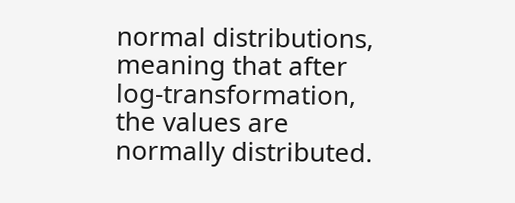normal distributions, meaning that after log-transformation, the values are normally distributed.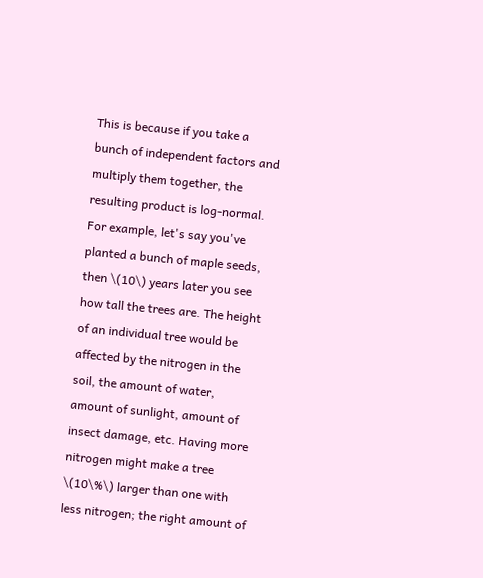This is because if you take a bunch of independent factors and multiply them together, the resulting product is log-normal. For example, let's say you've planted a bunch of maple seeds, then \(10\) years later you see how tall the trees are. The height of an individual tree would be affected by the nitrogen in the soil, the amount of water, amount of sunlight, amount of insect damage, etc. Having more nitrogen might make a tree \(10\%\) larger than one with less nitrogen; the right amount of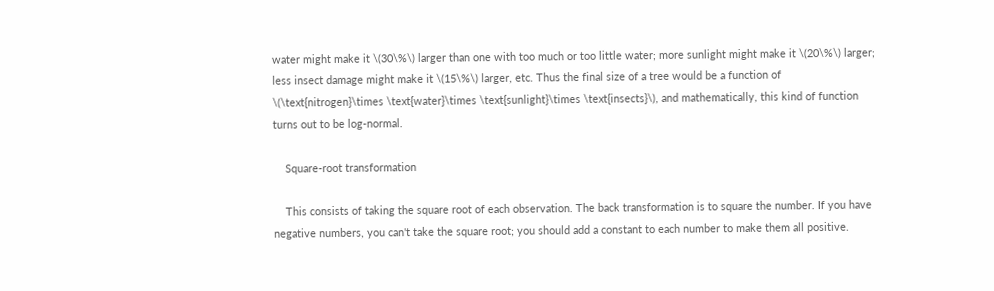water might make it \(30\%\) larger than one with too much or too little water; more sunlight might make it \(20\%\) larger; less insect damage might make it \(15\%\) larger, etc. Thus the final size of a tree would be a function of \(\text{nitrogen}\times \text{water}\times \text{sunlight}\times \text{insects}\), and mathematically, this kind of function turns out to be log-normal.

    Square-root transformation

    This consists of taking the square root of each observation. The back transformation is to square the number. If you have negative numbers, you can't take the square root; you should add a constant to each number to make them all positive.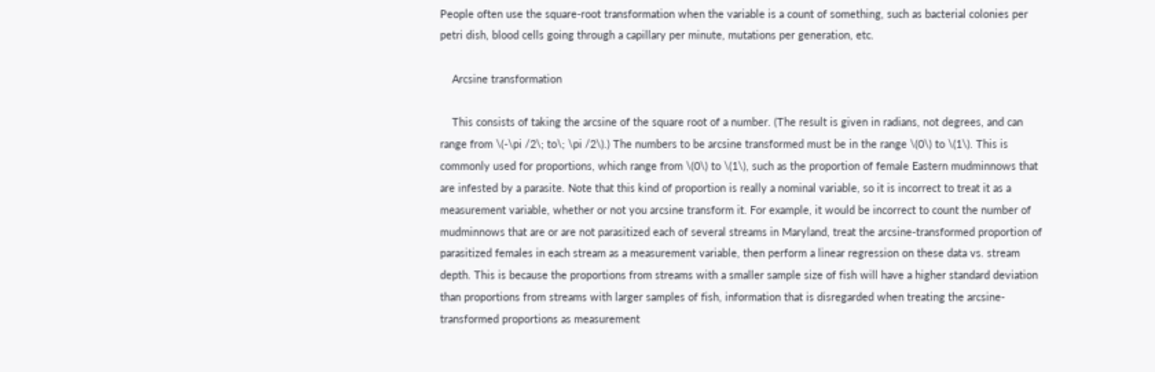People often use the square-root transformation when the variable is a count of something, such as bacterial colonies per petri dish, blood cells going through a capillary per minute, mutations per generation, etc.

    Arcsine transformation

    This consists of taking the arcsine of the square root of a number. (The result is given in radians, not degrees, and can range from \(-\pi /2\; to\; \pi /2\).) The numbers to be arcsine transformed must be in the range \(0\) to \(1\). This is commonly used for proportions, which range from \(0\) to \(1\), such as the proportion of female Eastern mudminnows that are infested by a parasite. Note that this kind of proportion is really a nominal variable, so it is incorrect to treat it as a measurement variable, whether or not you arcsine transform it. For example, it would be incorrect to count the number of mudminnows that are or are not parasitized each of several streams in Maryland, treat the arcsine-transformed proportion of parasitized females in each stream as a measurement variable, then perform a linear regression on these data vs. stream depth. This is because the proportions from streams with a smaller sample size of fish will have a higher standard deviation than proportions from streams with larger samples of fish, information that is disregarded when treating the arcsine-transformed proportions as measurement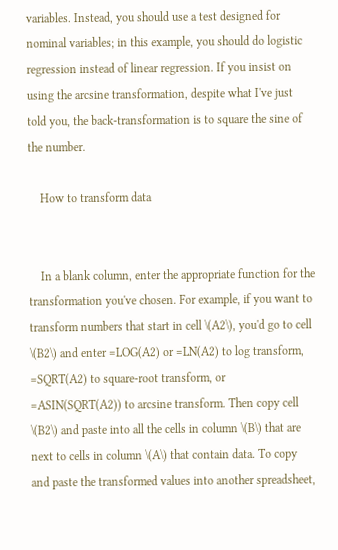variables. Instead, you should use a test designed for nominal variables; in this example, you should do logistic regression instead of linear regression. If you insist on using the arcsine transformation, despite what I've just told you, the back-transformation is to square the sine of the number.

    How to transform data


    In a blank column, enter the appropriate function for the transformation you've chosen. For example, if you want to transform numbers that start in cell \(A2\), you'd go to cell \(B2\) and enter =LOG(A2) or =LN(A2) to log transform, =SQRT(A2) to square-root transform, or =ASIN(SQRT(A2)) to arcsine transform. Then copy cell \(B2\) and paste into all the cells in column \(B\) that are next to cells in column \(A\) that contain data. To copy and paste the transformed values into another spreadsheet,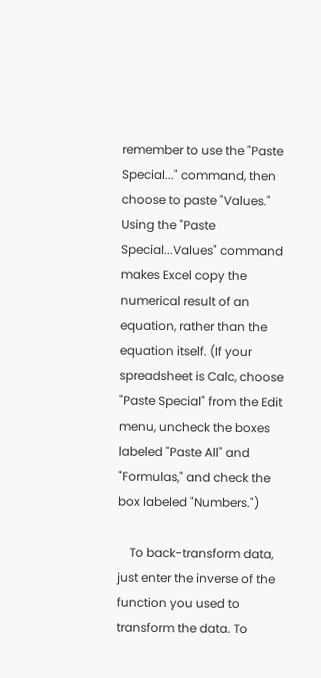remember to use the "Paste Special..." command, then choose to paste "Values." Using the "Paste Special...Values" command makes Excel copy the numerical result of an equation, rather than the equation itself. (If your spreadsheet is Calc, choose "Paste Special" from the Edit menu, uncheck the boxes labeled "Paste All" and "Formulas," and check the box labeled "Numbers.")

    To back-transform data, just enter the inverse of the function you used to transform the data. To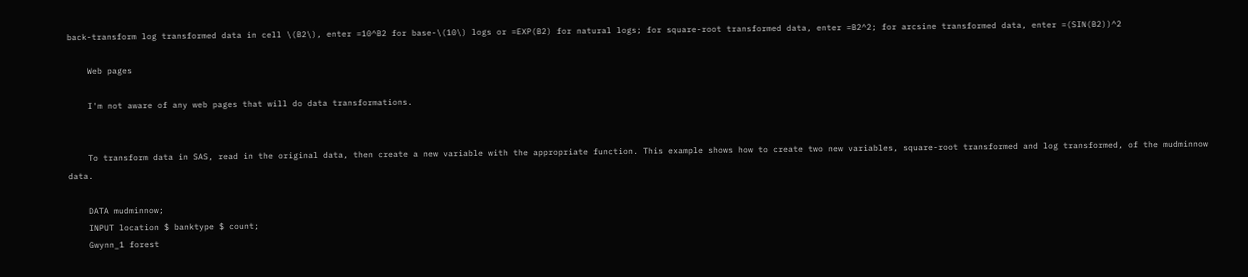back-transform log transformed data in cell \(B2\), enter =10^B2 for base-\(10\) logs or =EXP(B2) for natural logs; for square-root transformed data, enter =B2^2; for arcsine transformed data, enter =(SIN(B2))^2

    Web pages

    I'm not aware of any web pages that will do data transformations.


    To transform data in SAS, read in the original data, then create a new variable with the appropriate function. This example shows how to create two new variables, square-root transformed and log transformed, of the mudminnow data.

    DATA mudminnow;
    INPUT location $ banktype $ count;
    Gwynn_1 forest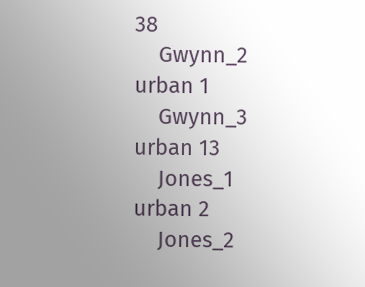38
    Gwynn_2 urban 1
    Gwynn_3 urban 13
    Jones_1 urban 2
    Jones_2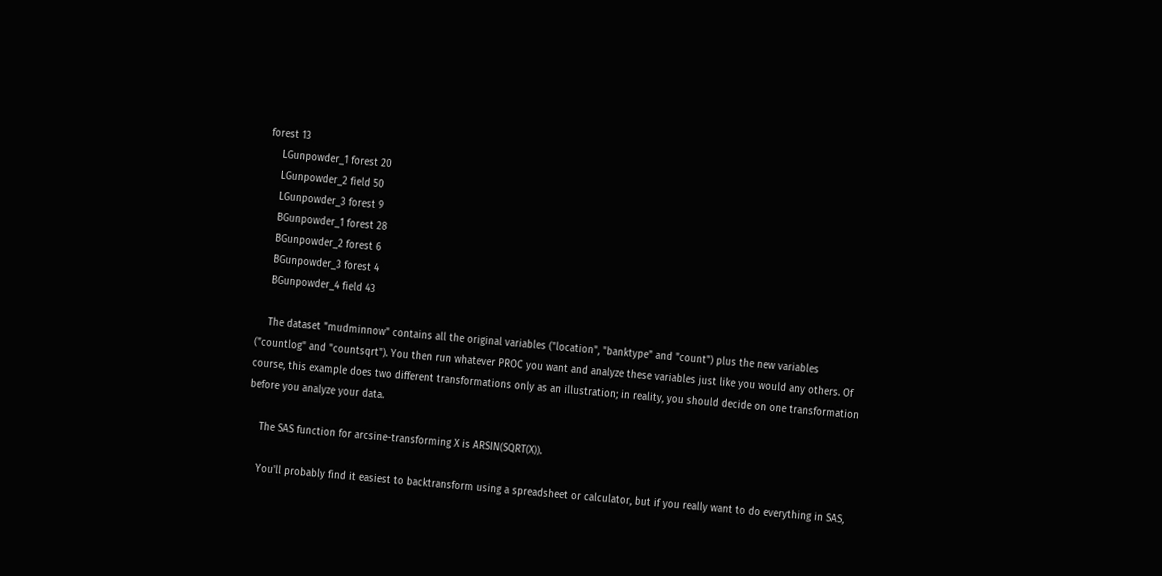forest 13
    LGunpowder_1 forest 20
    LGunpowder_2 field 50
    LGunpowder_3 forest 9
    BGunpowder_1 forest 28
    BGunpowder_2 forest 6
    BGunpowder_3 forest 4
    BGunpowder_4 field 43

    The dataset "mudminnow" contains all the original variables ("location", "banktype" and "count") plus the new variables ("countlog" and "countsqrt"). You then run whatever PROC you want and analyze these variables just like you would any others. Of course, this example does two different transformations only as an illustration; in reality, you should decide on one transformation before you analyze your data.

    The SAS function for arcsine-transforming X is ARSIN(SQRT(X)).

    You'll probably find it easiest to backtransform using a spreadsheet or calculator, but if you really want to do everything in SAS,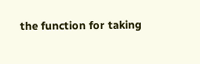the function for taking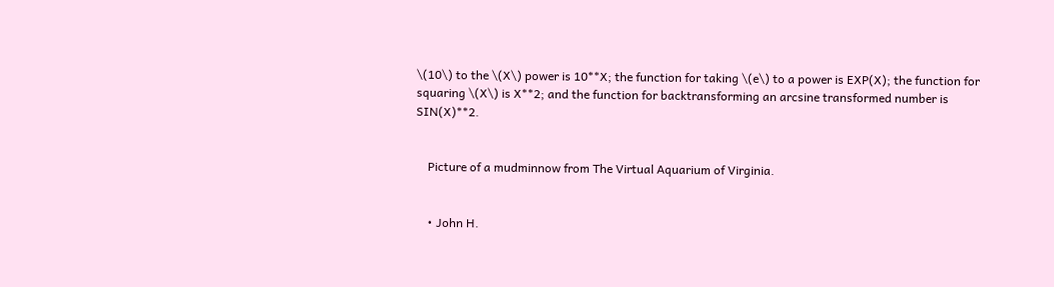\(10\) to the \(X\) power is 10**X; the function for taking \(e\) to a power is EXP(X); the function for squaring \(X\) is X**2; and the function for backtransforming an arcsine transformed number is SIN(X)**2.


    Picture of a mudminnow from The Virtual Aquarium of Virginia.


    • John H.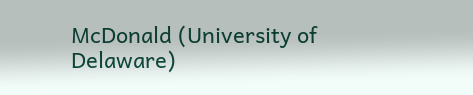McDonald (University of Delaware)